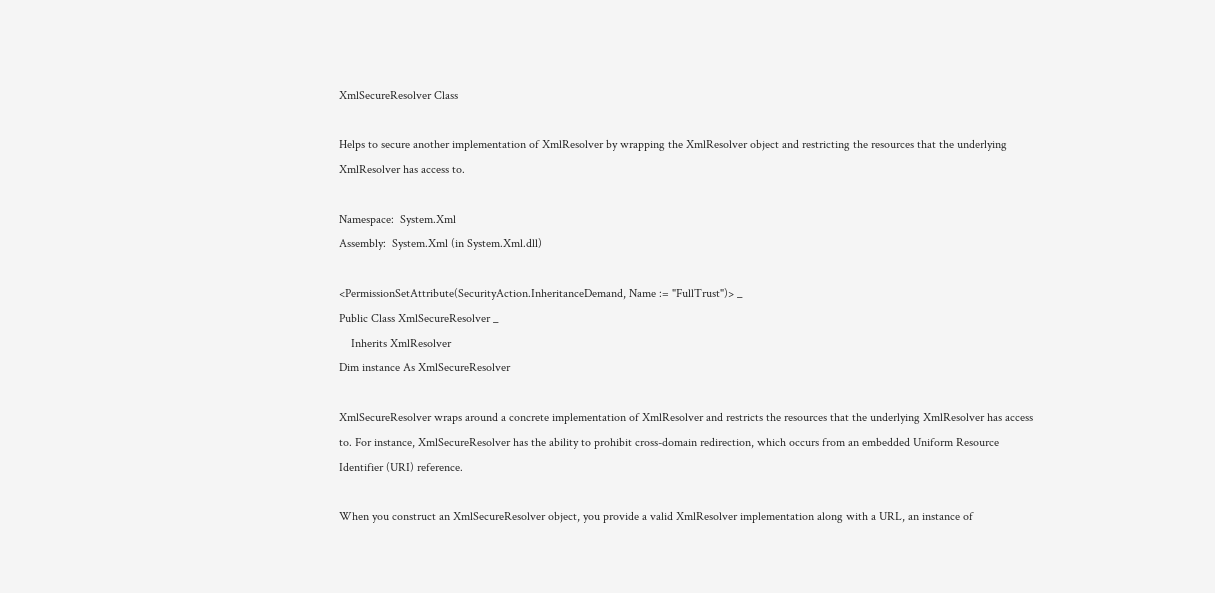XmlSecureResolver Class

Helps to secure another implementation of XmlResolver by wrapping the XmlResolver object and restricting the resources that the underlying XmlResolver has access to.

Namespace:  System.Xml
Assembly:  System.Xml (in System.Xml.dll)

<PermissionSetAttribute(SecurityAction.InheritanceDemand, Name := "FullTrust")> _
Public Class XmlSecureResolver _
    Inherits XmlResolver
Dim instance As XmlSecureResolver

XmlSecureResolver wraps around a concrete implementation of XmlResolver and restricts the resources that the underlying XmlResolver has access to. For instance, XmlSecureResolver has the ability to prohibit cross-domain redirection, which occurs from an embedded Uniform Resource Identifier (URI) reference.

When you construct an XmlSecureResolver object, you provide a valid XmlResolver implementation along with a URL, an instance of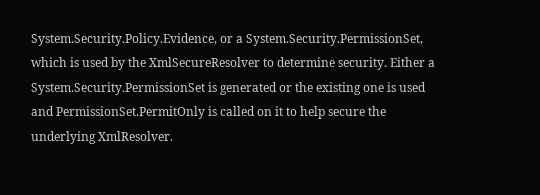System.Security.Policy.Evidence, or a System.Security.PermissionSet, which is used by the XmlSecureResolver to determine security. Either a System.Security.PermissionSet is generated or the existing one is used and PermissionSet.PermitOnly is called on it to help secure the underlying XmlResolver.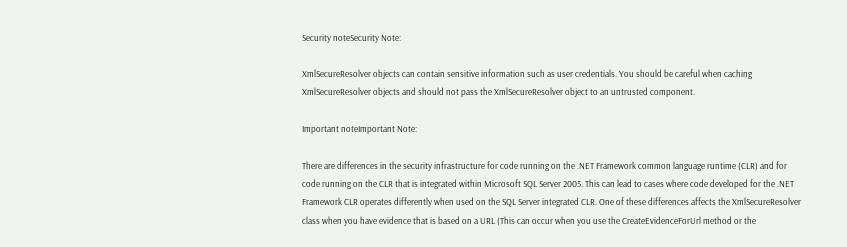Security noteSecurity Note:

XmlSecureResolver objects can contain sensitive information such as user credentials. You should be careful when caching XmlSecureResolver objects and should not pass the XmlSecureResolver object to an untrusted component.

Important noteImportant Note:

There are differences in the security infrastructure for code running on the .NET Framework common language runtime (CLR) and for code running on the CLR that is integrated within Microsoft SQL Server 2005. This can lead to cases where code developed for the .NET Framework CLR operates differently when used on the SQL Server integrated CLR. One of these differences affects the XmlSecureResolver class when you have evidence that is based on a URL (This can occur when you use the CreateEvidenceForUrl method or the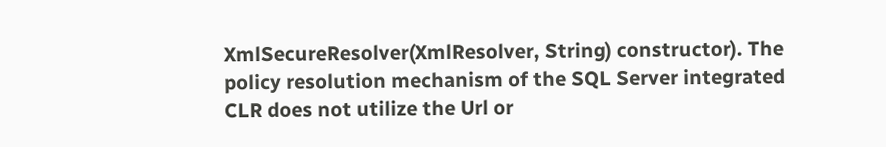XmlSecureResolver(XmlResolver, String) constructor). The policy resolution mechanism of the SQL Server integrated CLR does not utilize the Url or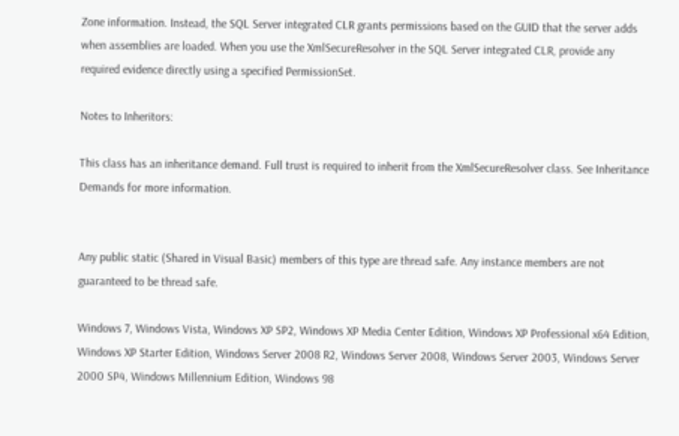Zone information. Instead, the SQL Server integrated CLR grants permissions based on the GUID that the server adds when assemblies are loaded. When you use the XmlSecureResolver in the SQL Server integrated CLR, provide any required evidence directly using a specified PermissionSet.

Notes to Inheritors:

This class has an inheritance demand. Full trust is required to inherit from the XmlSecureResolver class. See Inheritance Demands for more information.


Any public static (Shared in Visual Basic) members of this type are thread safe. Any instance members are not guaranteed to be thread safe.

Windows 7, Windows Vista, Windows XP SP2, Windows XP Media Center Edition, Windows XP Professional x64 Edition, Windows XP Starter Edition, Windows Server 2008 R2, Windows Server 2008, Windows Server 2003, Windows Server 2000 SP4, Windows Millennium Edition, Windows 98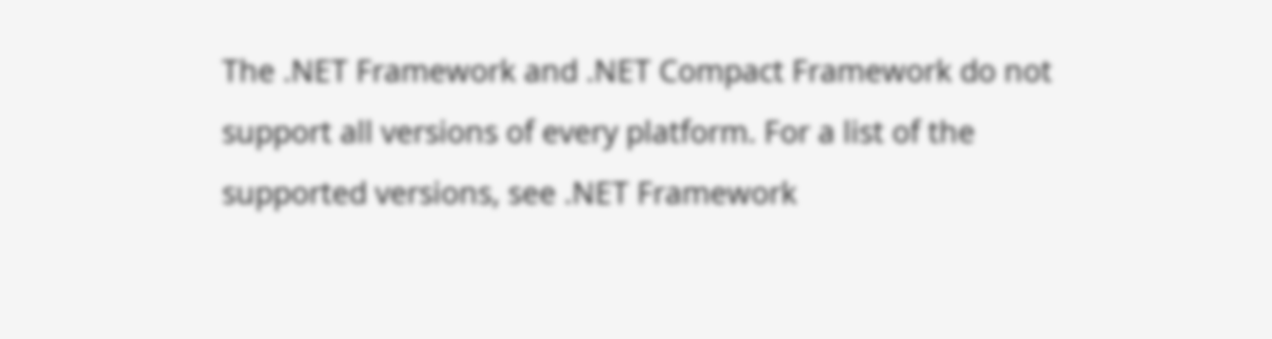The .NET Framework and .NET Compact Framework do not support all versions of every platform. For a list of the supported versions, see .NET Framework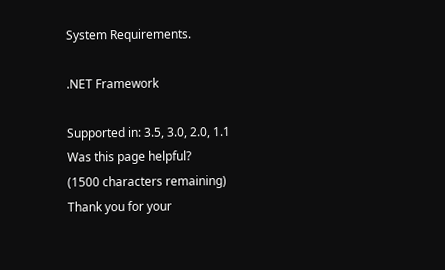System Requirements.

.NET Framework

Supported in: 3.5, 3.0, 2.0, 1.1
Was this page helpful?
(1500 characters remaining)
Thank you for your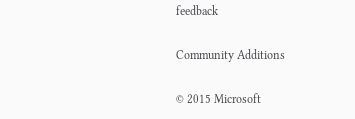feedback

Community Additions

© 2015 Microsoft